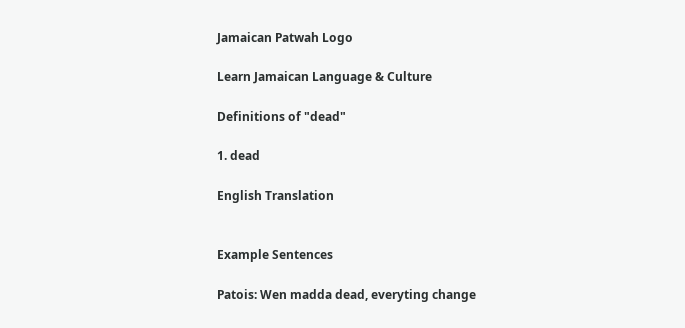Jamaican Patwah Logo

Learn Jamaican Language & Culture

Definitions of "dead"

1. dead

English Translation


Example Sentences

Patois: Wen madda dead, everyting change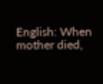English: When mother died,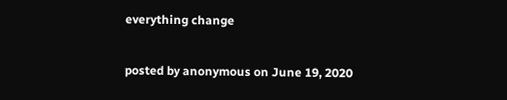everything change

posted by anonymous on June 19, 2020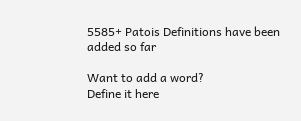5585+ Patois Definitions have been added so far

Want to add a word?
Define it here